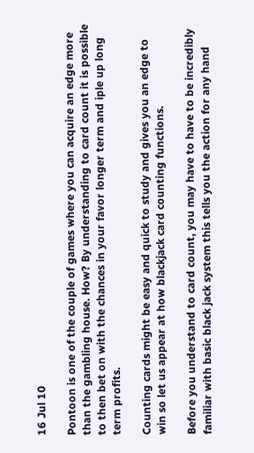16 Jul 10

Pontoon is one of the couple of games where you can acquire an edge more than the gambling house. How? By understanding to card count it is possible to then bet on with the chances in your favor longer term and iple up long term profits.

Counting cards might be easy and quick to study and gives you an edge to win so let us appear at how blackjack card counting functions.

Before you understand to card count, you may have to have to be incredibly familiar with basic black jack system this tells you the action for any hand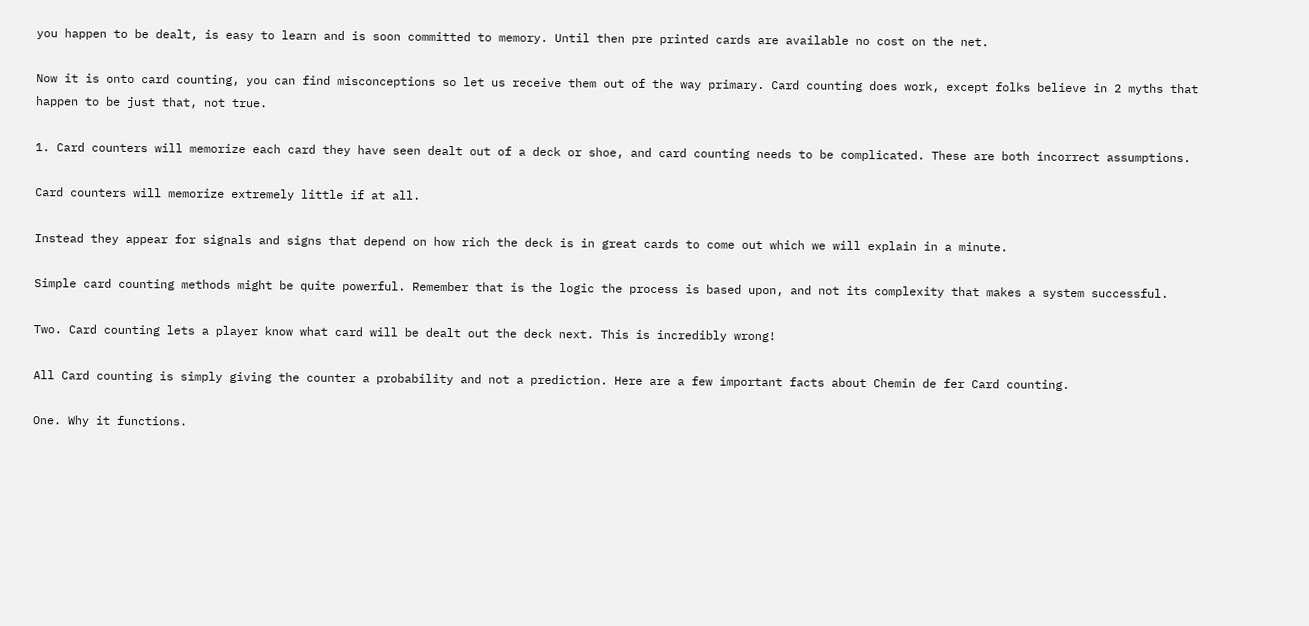you happen to be dealt, is easy to learn and is soon committed to memory. Until then pre printed cards are available no cost on the net.

Now it is onto card counting, you can find misconceptions so let us receive them out of the way primary. Card counting does work, except folks believe in 2 myths that happen to be just that, not true.

1. Card counters will memorize each card they have seen dealt out of a deck or shoe, and card counting needs to be complicated. These are both incorrect assumptions.

Card counters will memorize extremely little if at all.

Instead they appear for signals and signs that depend on how rich the deck is in great cards to come out which we will explain in a minute.

Simple card counting methods might be quite powerful. Remember that is the logic the process is based upon, and not its complexity that makes a system successful.

Two. Card counting lets a player know what card will be dealt out the deck next. This is incredibly wrong!

All Card counting is simply giving the counter a probability and not a prediction. Here are a few important facts about Chemin de fer Card counting.

One. Why it functions.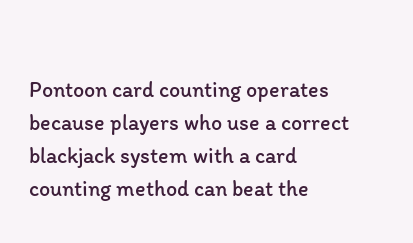Pontoon card counting operates because players who use a correct blackjack system with a card counting method can beat the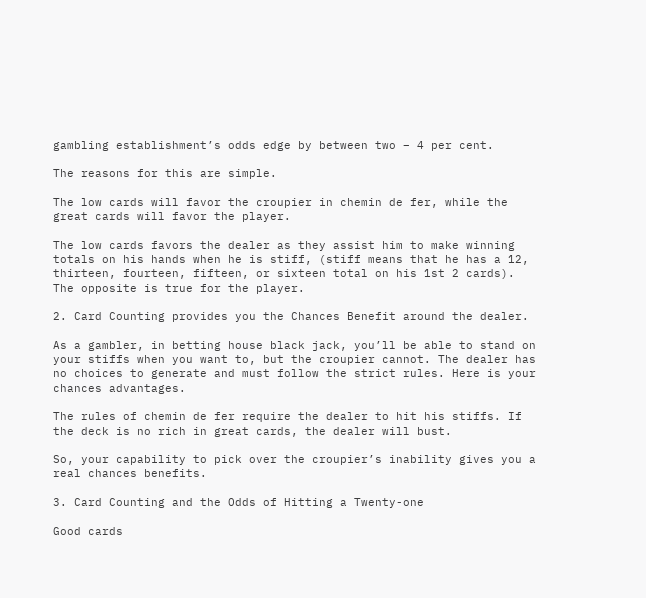gambling establishment’s odds edge by between two – 4 per cent.

The reasons for this are simple.

The low cards will favor the croupier in chemin de fer, while the great cards will favor the player.

The low cards favors the dealer as they assist him to make winning totals on his hands when he is stiff, (stiff means that he has a 12, thirteen, fourteen, fifteen, or sixteen total on his 1st 2 cards). The opposite is true for the player.

2. Card Counting provides you the Chances Benefit around the dealer.

As a gambler, in betting house black jack, you’ll be able to stand on your stiffs when you want to, but the croupier cannot. The dealer has no choices to generate and must follow the strict rules. Here is your chances advantages.

The rules of chemin de fer require the dealer to hit his stiffs. If the deck is no rich in great cards, the dealer will bust.

So, your capability to pick over the croupier’s inability gives you a real chances benefits.

3. Card Counting and the Odds of Hitting a Twenty-one

Good cards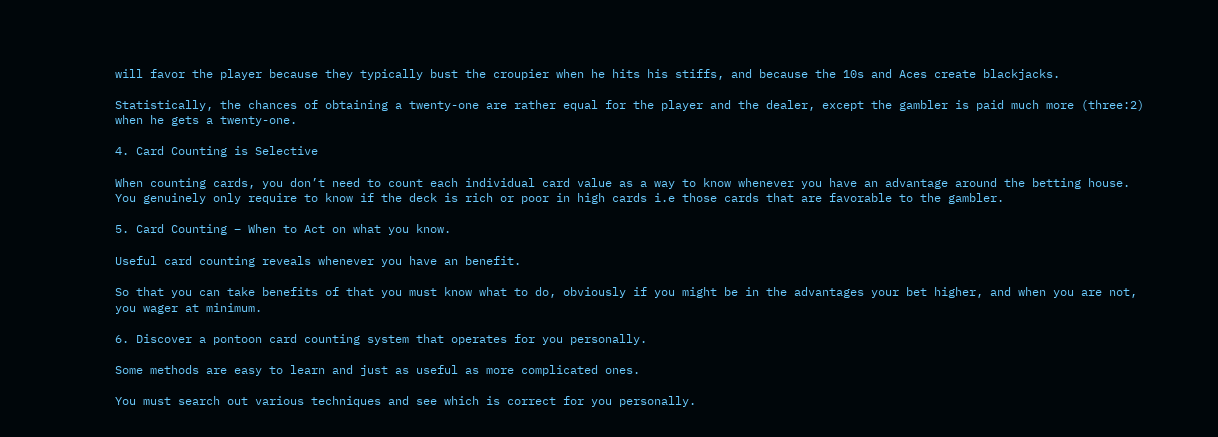will favor the player because they typically bust the croupier when he hits his stiffs, and because the 10s and Aces create blackjacks.

Statistically, the chances of obtaining a twenty-one are rather equal for the player and the dealer, except the gambler is paid much more (three:2) when he gets a twenty-one.

4. Card Counting is Selective

When counting cards, you don’t need to count each individual card value as a way to know whenever you have an advantage around the betting house. You genuinely only require to know if the deck is rich or poor in high cards i.e those cards that are favorable to the gambler.

5. Card Counting – When to Act on what you know.

Useful card counting reveals whenever you have an benefit.

So that you can take benefits of that you must know what to do, obviously if you might be in the advantages your bet higher, and when you are not, you wager at minimum.

6. Discover a pontoon card counting system that operates for you personally.

Some methods are easy to learn and just as useful as more complicated ones.

You must search out various techniques and see which is correct for you personally.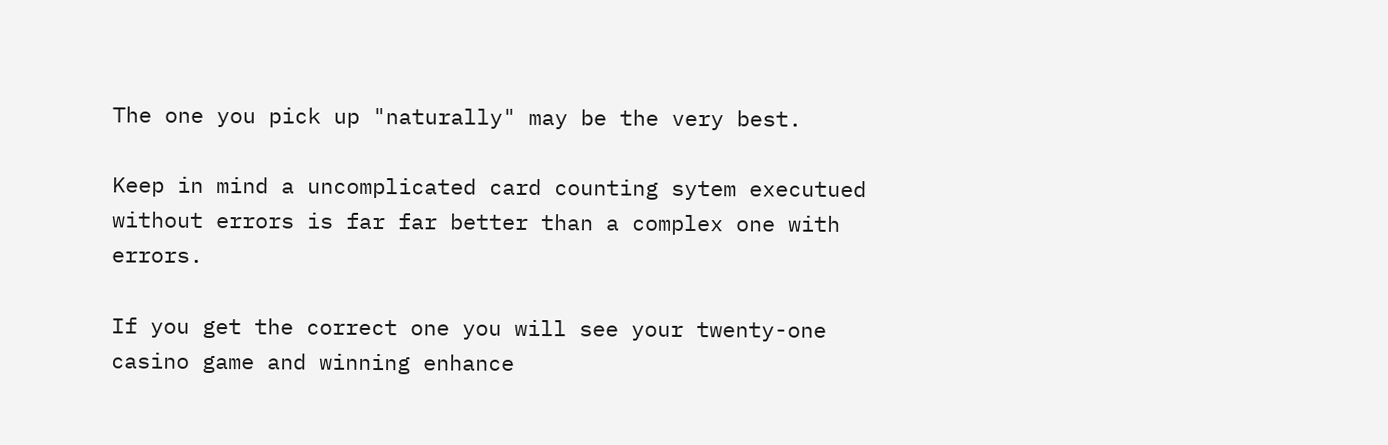The one you pick up "naturally" may be the very best.

Keep in mind a uncomplicated card counting sytem executued without errors is far far better than a complex one with errors.

If you get the correct one you will see your twenty-one casino game and winning enhance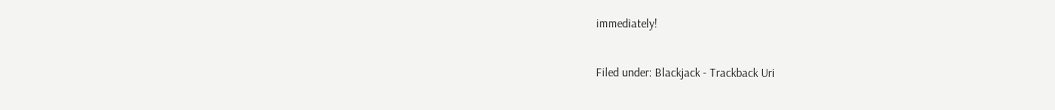immediately!

Filed under: Blackjack - Trackback Uri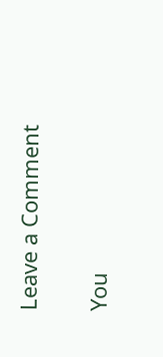Leave a Comment

You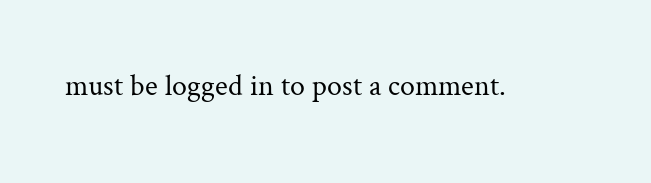must be logged in to post a comment.